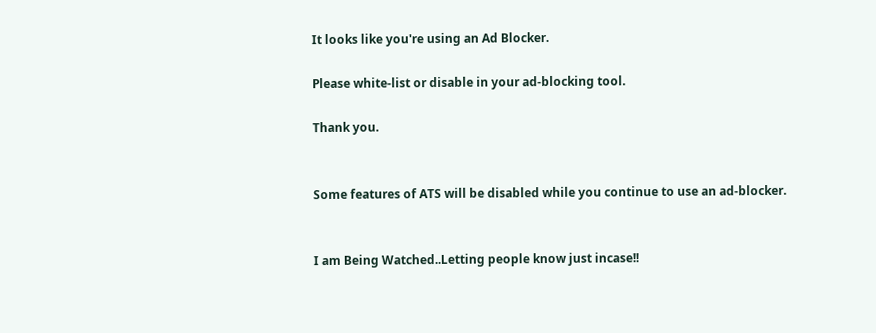It looks like you're using an Ad Blocker.

Please white-list or disable in your ad-blocking tool.

Thank you.


Some features of ATS will be disabled while you continue to use an ad-blocker.


I am Being Watched..Letting people know just incase!!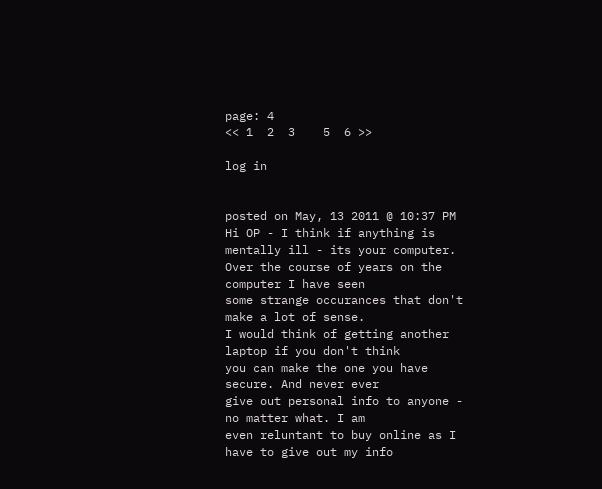page: 4
<< 1  2  3    5  6 >>

log in


posted on May, 13 2011 @ 10:37 PM
Hi OP - I think if anything is mentally ill - its your computer.
Over the course of years on the computer I have seen
some strange occurances that don't make a lot of sense.
I would think of getting another laptop if you don't think
you can make the one you have secure. And never ever
give out personal info to anyone - no matter what. I am
even reluntant to buy online as I have to give out my info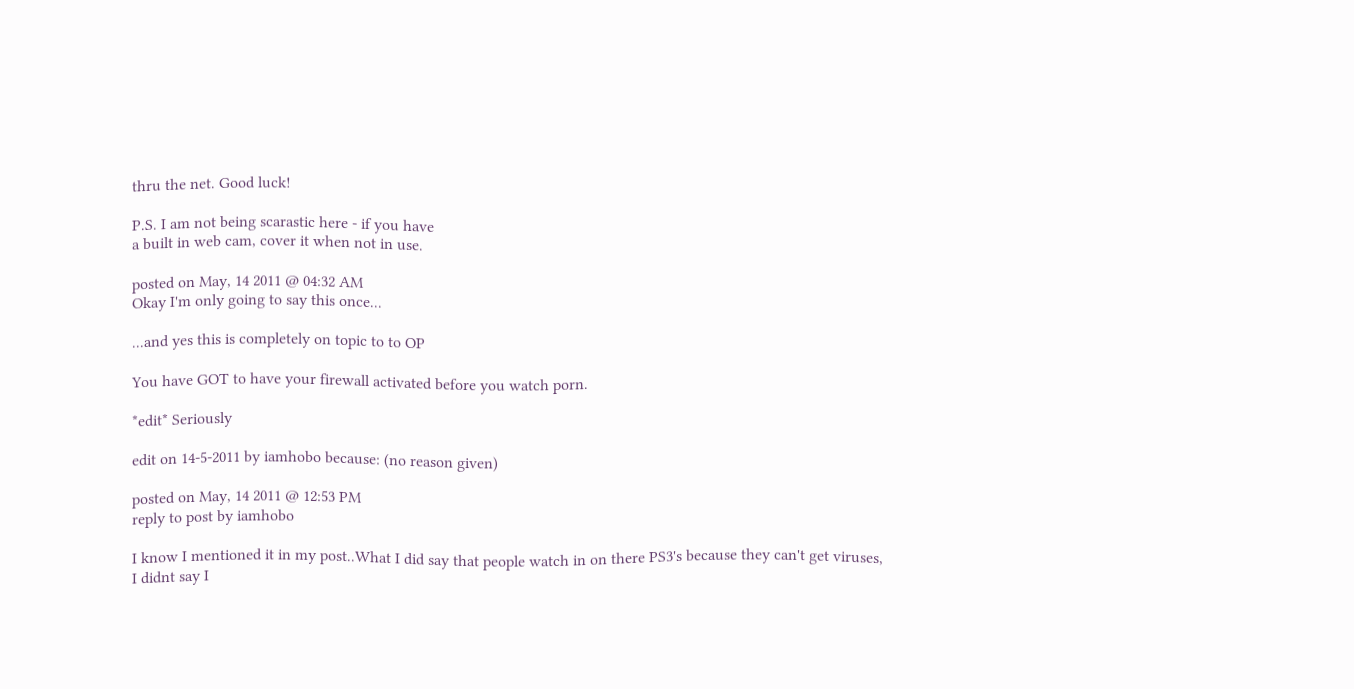thru the net. Good luck!

P.S. I am not being scarastic here - if you have
a built in web cam, cover it when not in use.

posted on May, 14 2011 @ 04:32 AM
Okay I'm only going to say this once...

...and yes this is completely on topic to to OP

You have GOT to have your firewall activated before you watch porn.

*edit* Seriously

edit on 14-5-2011 by iamhobo because: (no reason given)

posted on May, 14 2011 @ 12:53 PM
reply to post by iamhobo

I know I mentioned it in my post..What I did say that people watch in on there PS3's because they can't get viruses, I didnt say I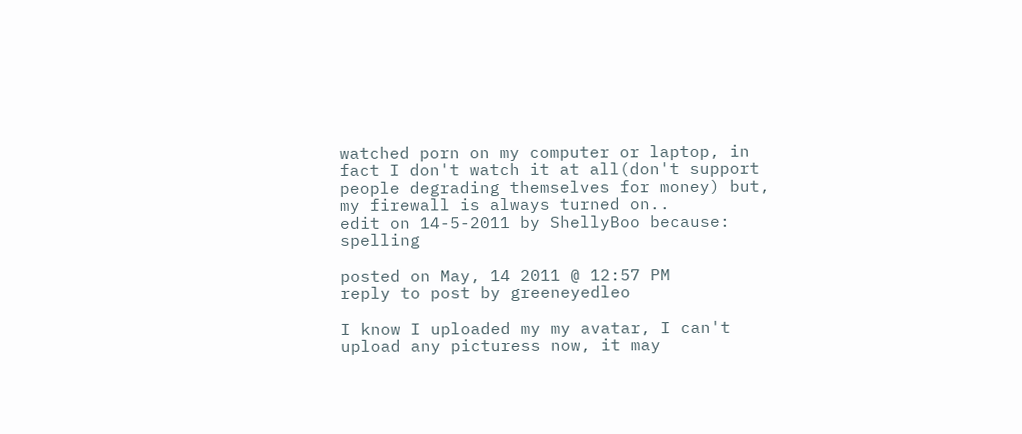watched porn on my computer or laptop, in fact I don't watch it at all(don't support people degrading themselves for money) but, my firewall is always turned on..
edit on 14-5-2011 by ShellyBoo because: spelling

posted on May, 14 2011 @ 12:57 PM
reply to post by greeneyedleo

I know I uploaded my my avatar, I can't upload any picturess now, it may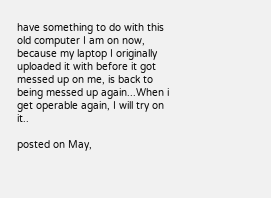have something to do with this old computer I am on now, because my laptop I originally uploaded it with before it got messed up on me, is back to being messed up again...When i get operable again, I will try on it..

posted on May,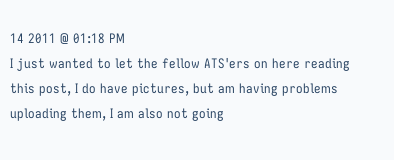14 2011 @ 01:18 PM
I just wanted to let the fellow ATS'ers on here reading this post, I do have pictures, but am having problems uploading them, I am also not going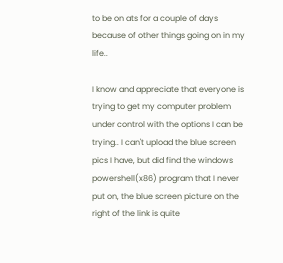to be on ats for a couple of days because of other things going on in my life..

I know and appreciate that everyone is trying to get my computer problem under control with the options I can be trying.. I can't upload the blue screen pics I have, but did find the windows powershell(x86) program that I never put on, the blue screen picture on the right of the link is quite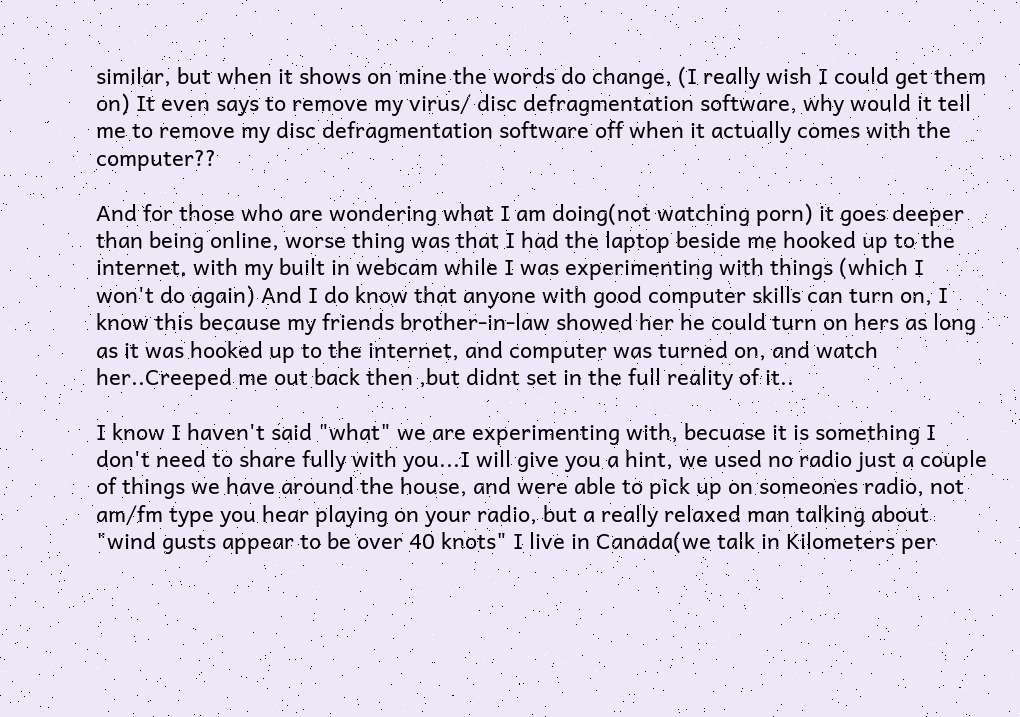similar, but when it shows on mine the words do change, (I really wish I could get them on) It even says to remove my virus/ disc defragmentation software, why would it tell me to remove my disc defragmentation software off when it actually comes with the computer??

And for those who are wondering what I am doing(not watching porn) it goes deeper than being online, worse thing was that I had the laptop beside me hooked up to the internet, with my built in webcam while I was experimenting with things (which I won't do again) And I do know that anyone with good computer skills can turn on, I know this because my friends brother-in-law showed her he could turn on hers as long as it was hooked up to the internet, and computer was turned on, and watch her..Creeped me out back then ,but didnt set in the full reality of it..

I know I haven't said "what" we are experimenting with, becuase it is something I don't need to share fully with you...I will give you a hint, we used no radio just a couple of things we have around the house, and were able to pick up on someones radio, not am/fm type you hear playing on your radio, but a really relaxed man talking about "wind gusts appear to be over 40 knots" I live in Canada(we talk in Kilometers per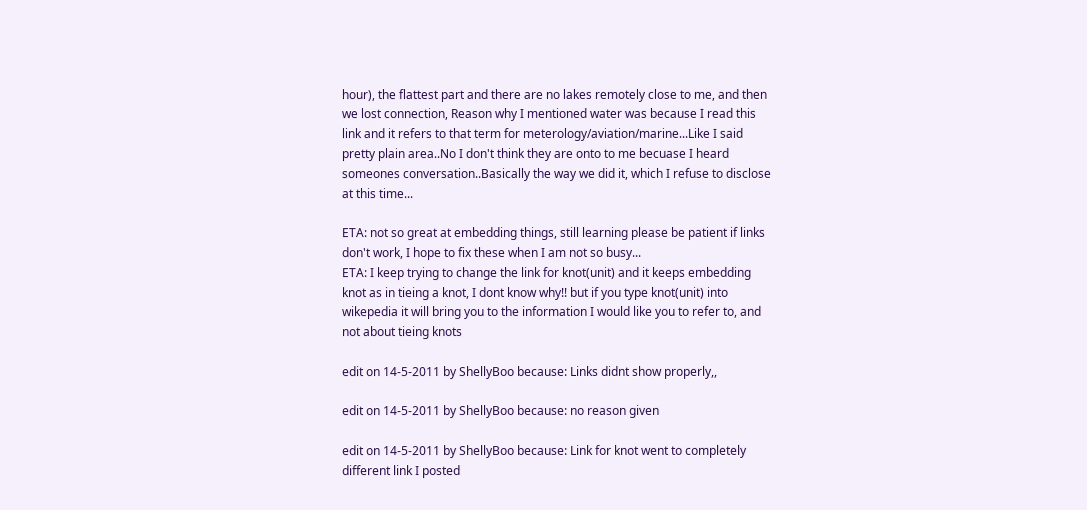hour), the flattest part and there are no lakes remotely close to me, and then we lost connection, Reason why I mentioned water was because I read this link and it refers to that term for meterology/aviation/marine...Like I said pretty plain area..No I don't think they are onto to me becuase I heard someones conversation..Basically the way we did it, which I refuse to disclose at this time...

ETA: not so great at embedding things, still learning please be patient if links don't work, I hope to fix these when I am not so busy...
ETA: I keep trying to change the link for knot(unit) and it keeps embedding knot as in tieing a knot, I dont know why!! but if you type knot(unit) into wikepedia it will bring you to the information I would like you to refer to, and not about tieing knots

edit on 14-5-2011 by ShellyBoo because: Links didnt show properly,,

edit on 14-5-2011 by ShellyBoo because: no reason given

edit on 14-5-2011 by ShellyBoo because: Link for knot went to completely different link I posted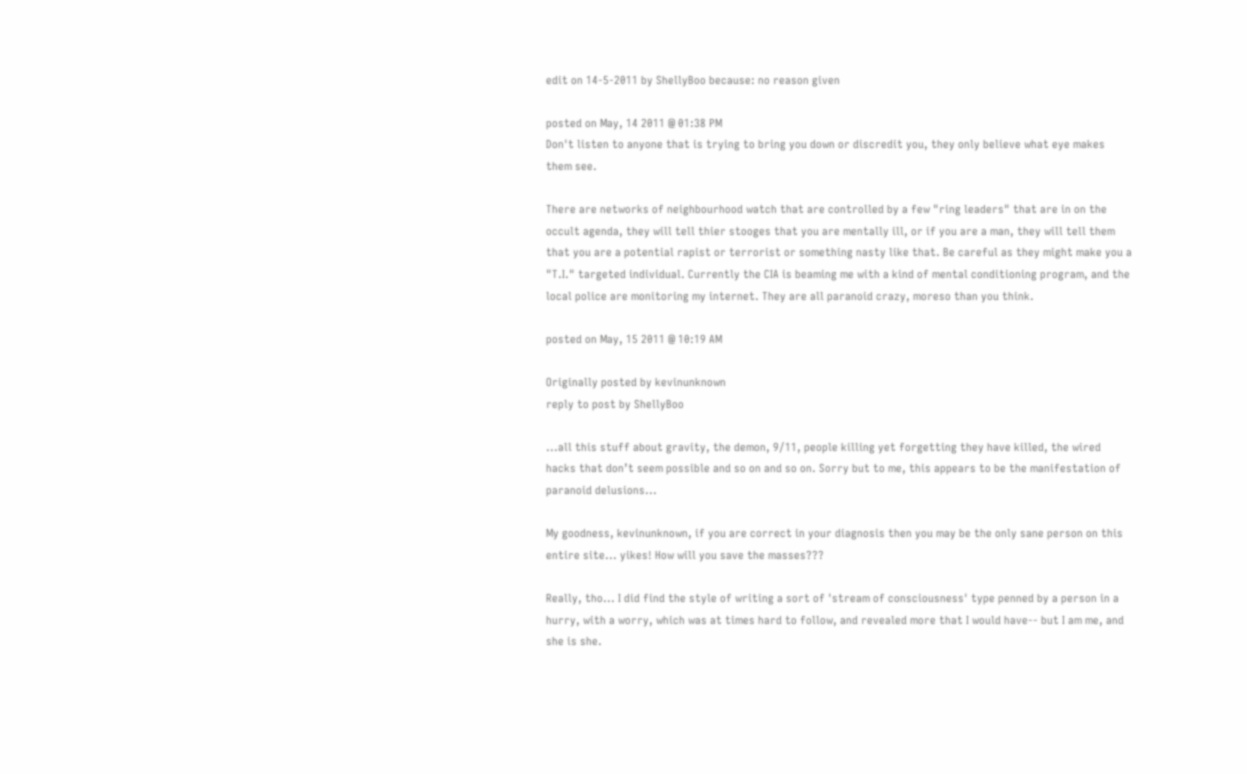edit on 14-5-2011 by ShellyBoo because: no reason given

posted on May, 14 2011 @ 01:38 PM
Don't listen to anyone that is trying to bring you down or discredit you, they only believe what eye makes them see.

There are networks of neighbourhood watch that are controlled by a few "ring leaders" that are in on the occult agenda, they will tell thier stooges that you are mentally ill, or if you are a man, they will tell them that you are a potential rapist or terrorist or something nasty like that. Be careful as they might make you a "T.I." targeted individual. Currently the CIA is beaming me with a kind of mental conditioning program, and the local police are monitoring my internet. They are all paranoid crazy, moreso than you think.

posted on May, 15 2011 @ 10:19 AM

Originally posted by kevinunknown
reply to post by ShellyBoo

...all this stuff about gravity, the demon, 9/11, people killing yet forgetting they have killed, the wired hacks that don’t seem possible and so on and so on. Sorry but to me, this appears to be the manifestation of paranoid delusions...

My goodness, kevinunknown, if you are correct in your diagnosis then you may be the only sane person on this entire site... yikes! How will you save the masses???

Really, tho... I did find the style of writing a sort of 'stream of consciousness' type penned by a person in a hurry, with a worry, which was at times hard to follow, and revealed more that I would have-- but I am me, and she is she.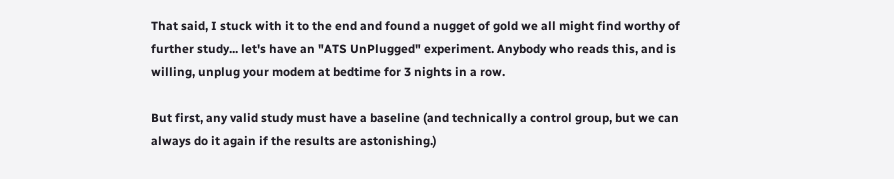That said, I stuck with it to the end and found a nugget of gold we all might find worthy of further study... let's have an "ATS UnPlugged" experiment. Anybody who reads this, and is willing, unplug your modem at bedtime for 3 nights in a row.

But first, any valid study must have a baseline (and technically a control group, but we can always do it again if the results are astonishing.)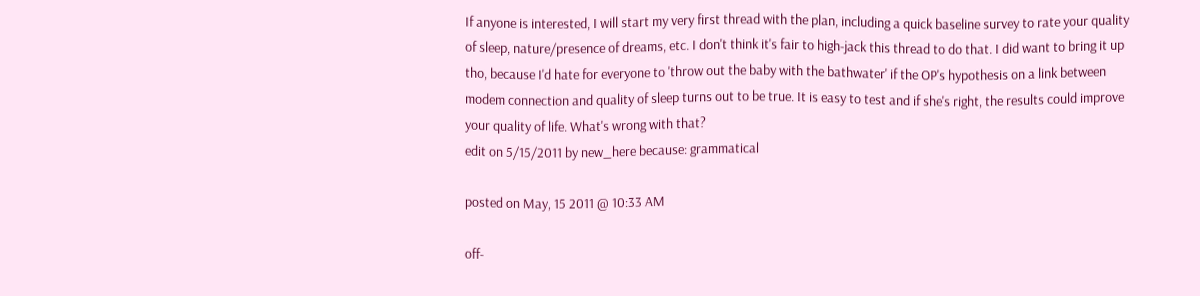If anyone is interested, I will start my very first thread with the plan, including a quick baseline survey to rate your quality of sleep, nature/presence of dreams, etc. I don't think it's fair to high-jack this thread to do that. I did want to bring it up tho, because I'd hate for everyone to 'throw out the baby with the bathwater' if the OP's hypothesis on a link between modem connection and quality of sleep turns out to be true. It is easy to test and if she's right, the results could improve your quality of life. What's wrong with that?
edit on 5/15/2011 by new_here because: grammatical

posted on May, 15 2011 @ 10:33 AM

off-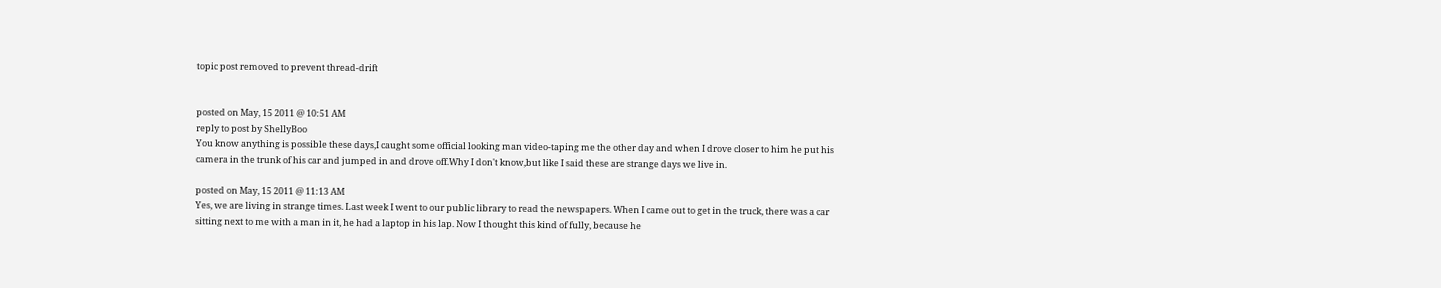topic post removed to prevent thread-drift


posted on May, 15 2011 @ 10:51 AM
reply to post by ShellyBoo
You know anything is possible these days,I caught some official looking man video-taping me the other day and when I drove closer to him he put his camera in the trunk of his car and jumped in and drove off.Why I don't know,but like I said these are strange days we live in.

posted on May, 15 2011 @ 11:13 AM
Yes, we are living in strange times. Last week I went to our public library to read the newspapers. When I came out to get in the truck, there was a car sitting next to me with a man in it, he had a laptop in his lap. Now I thought this kind of fully, because he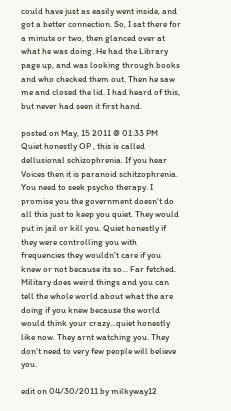could have just as easily went inside, and got a better connection. So, I sat there for a minute or two, then glanced over at what he was doing. He had the Library page up, and was looking through books and who checked them out. Then he saw me and closed the lid. I had heard of this, but never had seen it first hand.

posted on May, 15 2011 @ 01:33 PM
Quiet honestly OP , this is called dellusional schizophrenia. If you hear Voices then it is paranoid schitzophrenia. You need to seek psycho therapy. I promise you the government doesn't do all this just to keep you quiet. They would put in jail or kill you. Quiet honestly if they were controlling you with frequencies they wouldn't care if you knew or not because its so... Far fetched. Military does weird things and you can tell the whole world about what the are doing if you knew because the world would think your crazy...quiet honestly like now. They arnt watching you. They don't need to very few people will believe you.

edit on 04/30/2011 by milkyway12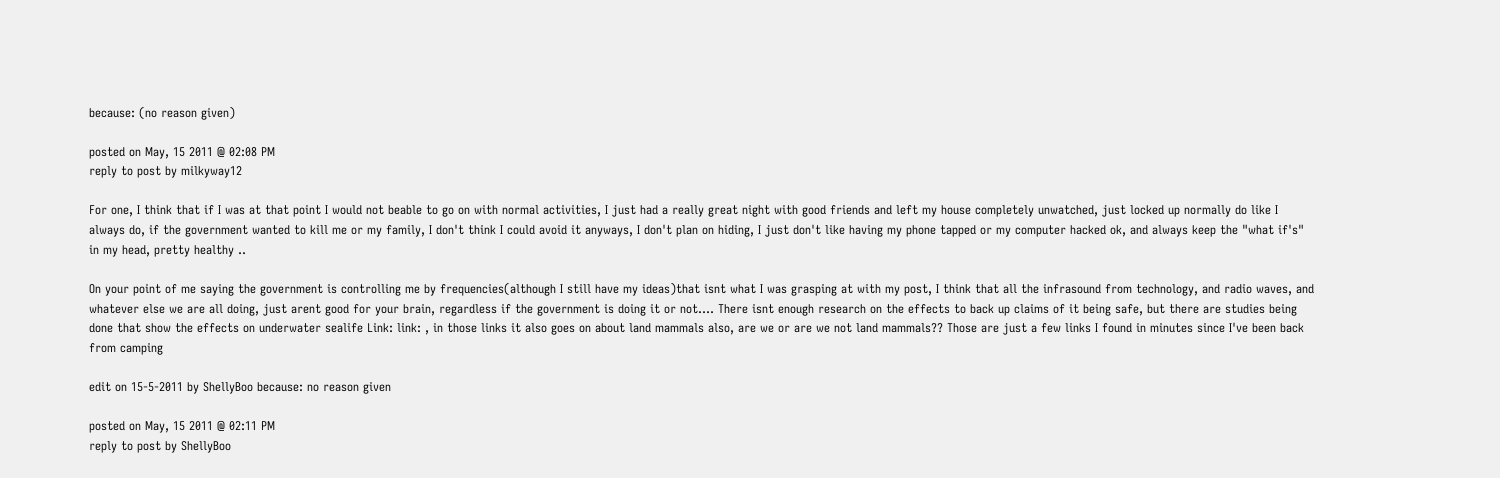because: (no reason given)

posted on May, 15 2011 @ 02:08 PM
reply to post by milkyway12

For one, I think that if I was at that point I would not beable to go on with normal activities, I just had a really great night with good friends and left my house completely unwatched, just locked up normally do like I always do, if the government wanted to kill me or my family, I don't think I could avoid it anyways, I don't plan on hiding, I just don't like having my phone tapped or my computer hacked ok, and always keep the "what if's" in my head, pretty healthy ..

On your point of me saying the government is controlling me by frequencies(although I still have my ideas)that isnt what I was grasping at with my post, I think that all the infrasound from technology, and radio waves, and whatever else we are all doing, just arent good for your brain, regardless if the government is doing it or not.... There isnt enough research on the effects to back up claims of it being safe, but there are studies being done that show the effects on underwater sealife Link: link: , in those links it also goes on about land mammals also, are we or are we not land mammals?? Those are just a few links I found in minutes since I've been back from camping

edit on 15-5-2011 by ShellyBoo because: no reason given

posted on May, 15 2011 @ 02:11 PM
reply to post by ShellyBoo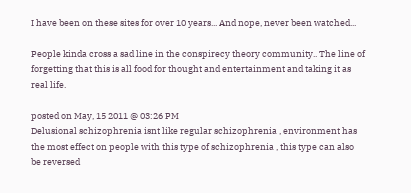I have been on these sites for over 10 years... And nope, never been watched...

People kinda cross a sad line in the conspirecy theory community.. The line of forgetting that this is all food for thought and entertainment and taking it as real life.

posted on May, 15 2011 @ 03:26 PM
Delusional schizophrenia isnt like regular schizophrenia , environment has the most effect on people with this type of schizophrenia , this type can also be reversed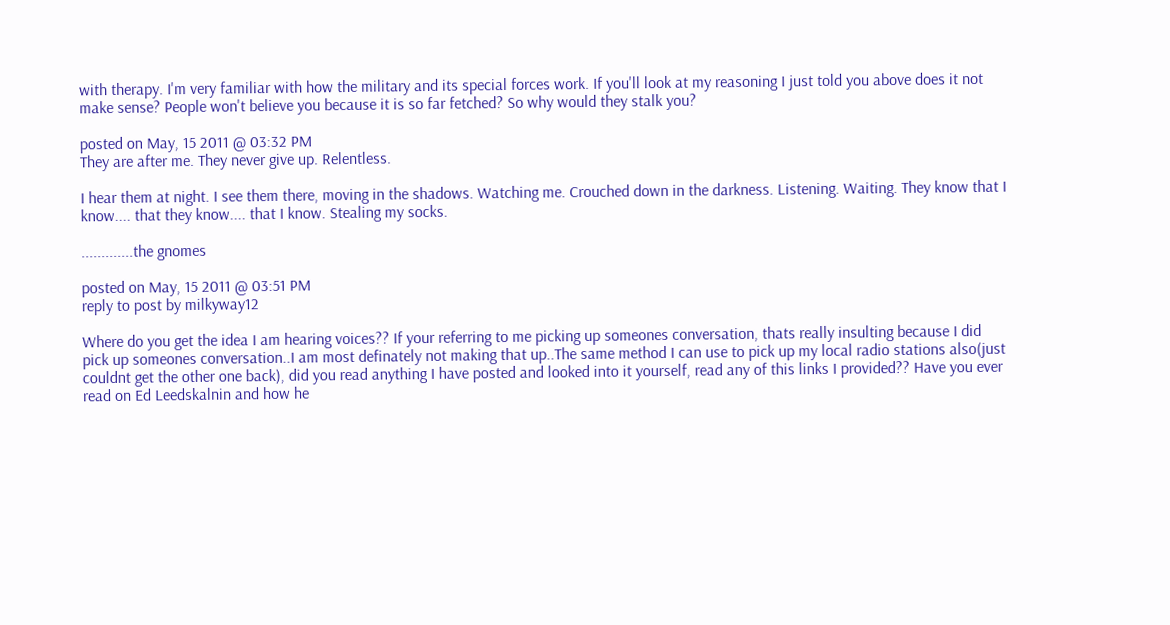with therapy. I'm very familiar with how the military and its special forces work. If you'll look at my reasoning I just told you above does it not make sense? People won't believe you because it is so far fetched? So why would they stalk you?

posted on May, 15 2011 @ 03:32 PM
They are after me. They never give up. Relentless.

I hear them at night. I see them there, moving in the shadows. Watching me. Crouched down in the darkness. Listening. Waiting. They know that I know.... that they know.... that I know. Stealing my socks.

.............the gnomes

posted on May, 15 2011 @ 03:51 PM
reply to post by milkyway12

Where do you get the idea I am hearing voices?? If your referring to me picking up someones conversation, thats really insulting because I did pick up someones conversation..I am most definately not making that up..The same method I can use to pick up my local radio stations also(just couldnt get the other one back), did you read anything I have posted and looked into it yourself, read any of this links I provided?? Have you ever read on Ed Leedskalnin and how he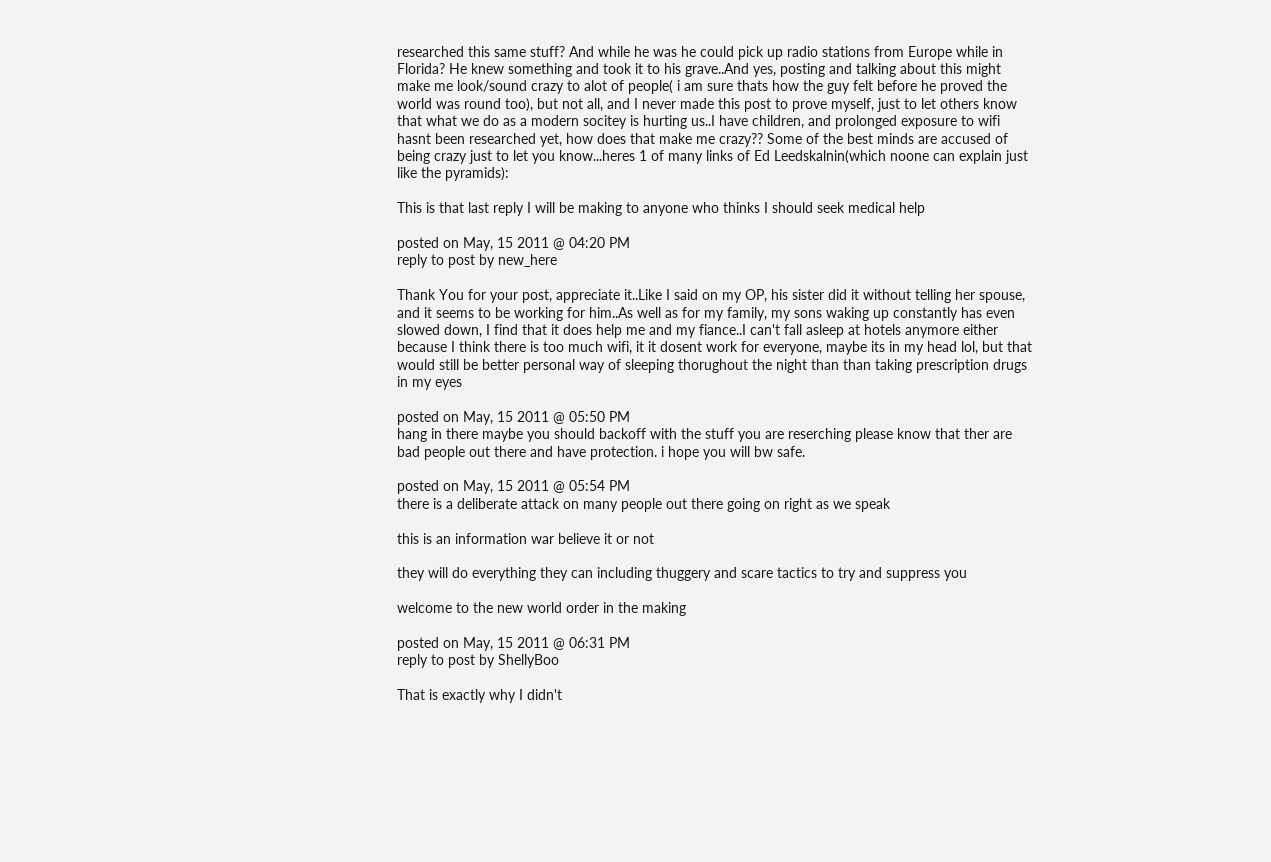researched this same stuff? And while he was he could pick up radio stations from Europe while in Florida? He knew something and took it to his grave..And yes, posting and talking about this might make me look/sound crazy to alot of people( i am sure thats how the guy felt before he proved the world was round too), but not all, and I never made this post to prove myself, just to let others know that what we do as a modern socitey is hurting us..I have children, and prolonged exposure to wifi hasnt been researched yet, how does that make me crazy?? Some of the best minds are accused of being crazy just to let you know...heres 1 of many links of Ed Leedskalnin(which noone can explain just like the pyramids):

This is that last reply I will be making to anyone who thinks I should seek medical help

posted on May, 15 2011 @ 04:20 PM
reply to post by new_here

Thank You for your post, appreciate it..Like I said on my OP, his sister did it without telling her spouse, and it seems to be working for him..As well as for my family, my sons waking up constantly has even slowed down, I find that it does help me and my fiance..I can't fall asleep at hotels anymore either because I think there is too much wifi, it it dosent work for everyone, maybe its in my head lol, but that would still be better personal way of sleeping thorughout the night than than taking prescription drugs in my eyes

posted on May, 15 2011 @ 05:50 PM
hang in there maybe you should backoff with the stuff you are reserching please know that ther are bad people out there and have protection. i hope you will bw safe.

posted on May, 15 2011 @ 05:54 PM
there is a deliberate attack on many people out there going on right as we speak

this is an information war believe it or not

they will do everything they can including thuggery and scare tactics to try and suppress you

welcome to the new world order in the making

posted on May, 15 2011 @ 06:31 PM
reply to post by ShellyBoo

That is exactly why I didn't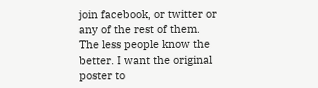join facebook, or twitter or any of the rest of them. The less people know the better. I want the original poster to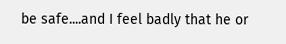be safe....and I feel badly that he or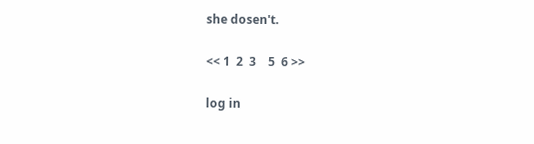she dosen't.

<< 1  2  3    5  6 >>

log in